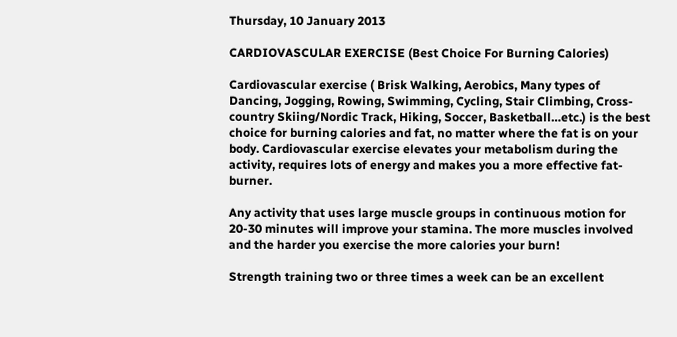Thursday, 10 January 2013

CARDIOVASCULAR EXERCISE (Best Choice For Burning Calories)

Cardiovascular exercise ( Brisk Walking, Aerobics, Many types of Dancing, Jogging, Rowing, Swimming, Cycling, Stair Climbing, Cross-country Skiing/Nordic Track, Hiking, Soccer, Basketball…etc.) is the best choice for burning calories and fat, no matter where the fat is on your body. Cardiovascular exercise elevates your metabolism during the activity, requires lots of energy and makes you a more effective fat-burner.

Any activity that uses large muscle groups in continuous motion for 20-30 minutes will improve your stamina. The more muscles involved and the harder you exercise the more calories your burn!

Strength training two or three times a week can be an excellent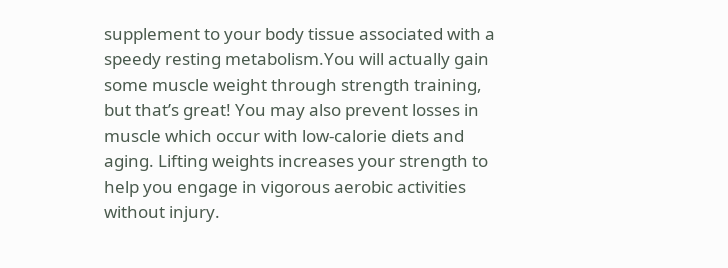supplement to your body tissue associated with a speedy resting metabolism.You will actually gain some muscle weight through strength training, but that’s great! You may also prevent losses in muscle which occur with low-calorie diets and aging. Lifting weights increases your strength to help you engage in vigorous aerobic activities without injury.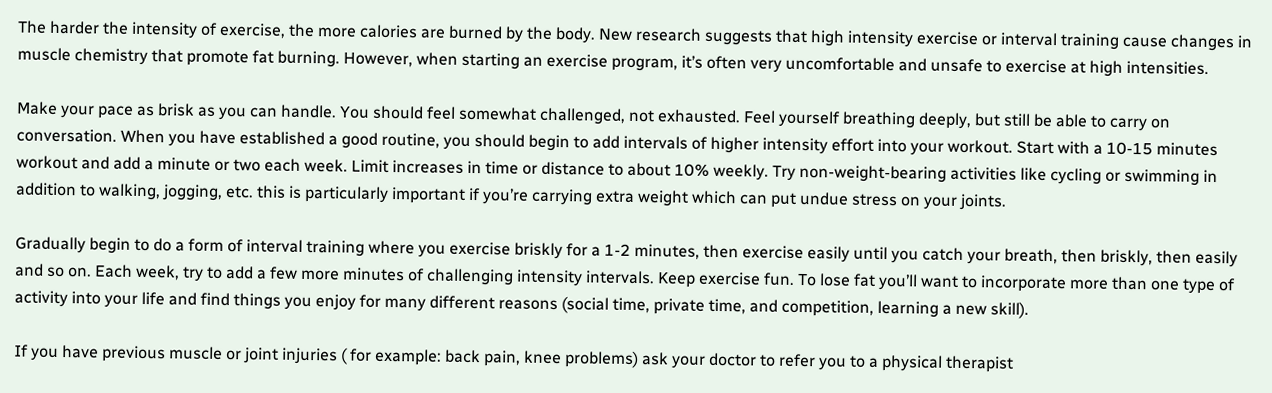The harder the intensity of exercise, the more calories are burned by the body. New research suggests that high intensity exercise or interval training cause changes in muscle chemistry that promote fat burning. However, when starting an exercise program, it’s often very uncomfortable and unsafe to exercise at high intensities.

Make your pace as brisk as you can handle. You should feel somewhat challenged, not exhausted. Feel yourself breathing deeply, but still be able to carry on conversation. When you have established a good routine, you should begin to add intervals of higher intensity effort into your workout. Start with a 10-15 minutes workout and add a minute or two each week. Limit increases in time or distance to about 10% weekly. Try non-weight-bearing activities like cycling or swimming in addition to walking, jogging, etc. this is particularly important if you’re carrying extra weight which can put undue stress on your joints.

Gradually begin to do a form of interval training where you exercise briskly for a 1-2 minutes, then exercise easily until you catch your breath, then briskly, then easily and so on. Each week, try to add a few more minutes of challenging intensity intervals. Keep exercise fun. To lose fat you’ll want to incorporate more than one type of activity into your life and find things you enjoy for many different reasons (social time, private time, and competition, learning a new skill).

If you have previous muscle or joint injuries ( for example: back pain, knee problems) ask your doctor to refer you to a physical therapist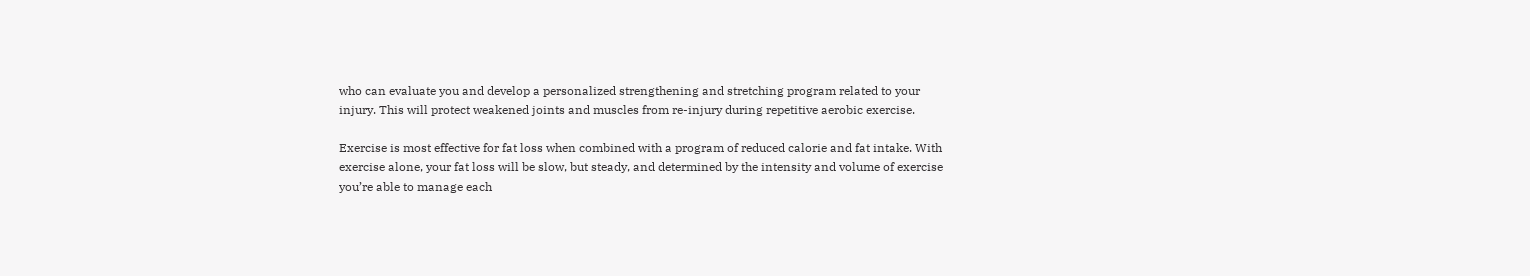who can evaluate you and develop a personalized strengthening and stretching program related to your injury. This will protect weakened joints and muscles from re-injury during repetitive aerobic exercise.

Exercise is most effective for fat loss when combined with a program of reduced calorie and fat intake. With exercise alone, your fat loss will be slow, but steady, and determined by the intensity and volume of exercise you’re able to manage each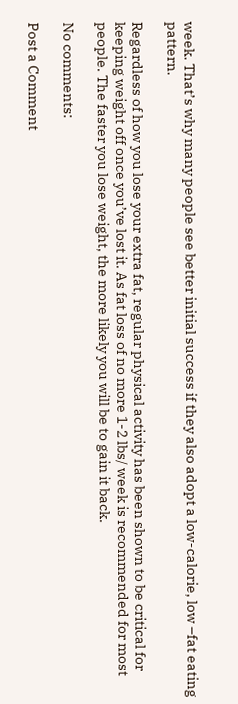week. That’s why many people see better initial success if they also adopt a low-calorie, low –fat eating pattern.

Regardless of how you lose your extra fat, regular physical activity has been shown to be critical for keeping weight off once you’ve lost it. As fat loss of no more 1-2 lbs/ week is recommended for most people. The faster you lose weight, the more likely you will be to gain it back.

No comments:

Post a Comment